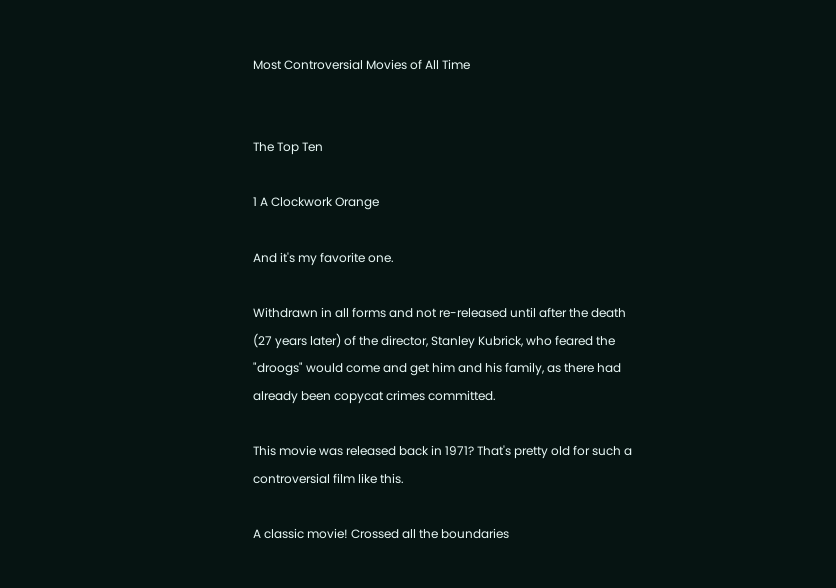Most Controversial Movies of All Time


The Top Ten

1 A Clockwork Orange

And it's my favorite one.

Withdrawn in all forms and not re-released until after the death (27 years later) of the director, Stanley Kubrick, who feared the "droogs" would come and get him and his family, as there had already been copycat crimes committed.

This movie was released back in 1971? That's pretty old for such a controversial film like this.

A classic movie! Crossed all the boundaries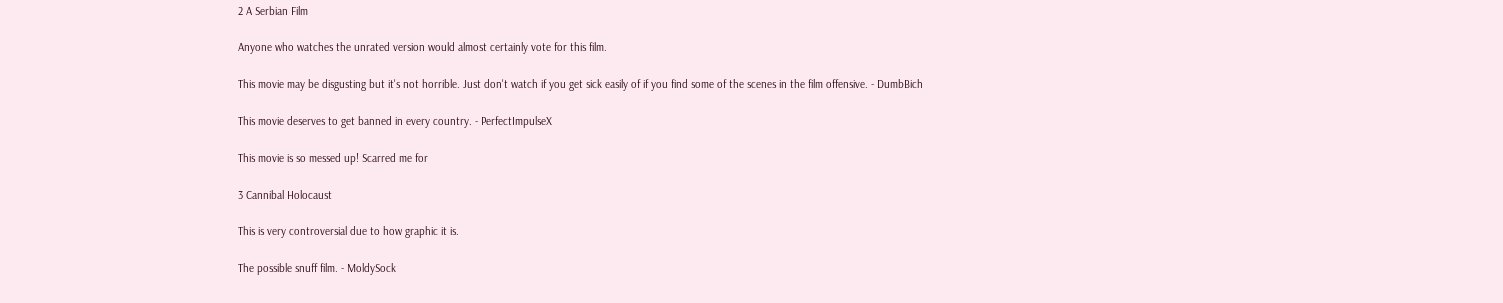2 A Serbian Film

Anyone who watches the unrated version would almost certainly vote for this film.

This movie may be disgusting but it's not horrible. Just don't watch if you get sick easily of if you find some of the scenes in the film offensive. - DumbBich

This movie deserves to get banned in every country. - PerfectImpulseX

This movie is so messed up! Scarred me for

3 Cannibal Holocaust

This is very controversial due to how graphic it is.

The possible snuff film. - MoldySock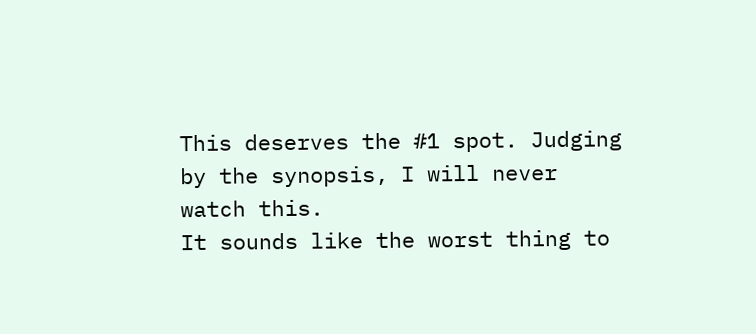This deserves the #1 spot. Judging by the synopsis, I will never watch this.
It sounds like the worst thing to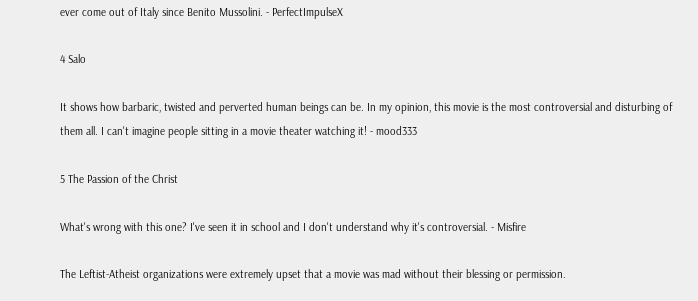ever come out of Italy since Benito Mussolini. - PerfectImpulseX

4 Salo

It shows how barbaric, twisted and perverted human beings can be. In my opinion, this movie is the most controversial and disturbing of them all. I can't imagine people sitting in a movie theater watching it! - mood333

5 The Passion of the Christ

What's wrong with this one? I've seen it in school and I don't understand why it's controversial. - Misfire

The Leftist-Atheist organizations were extremely upset that a movie was mad without their blessing or permission.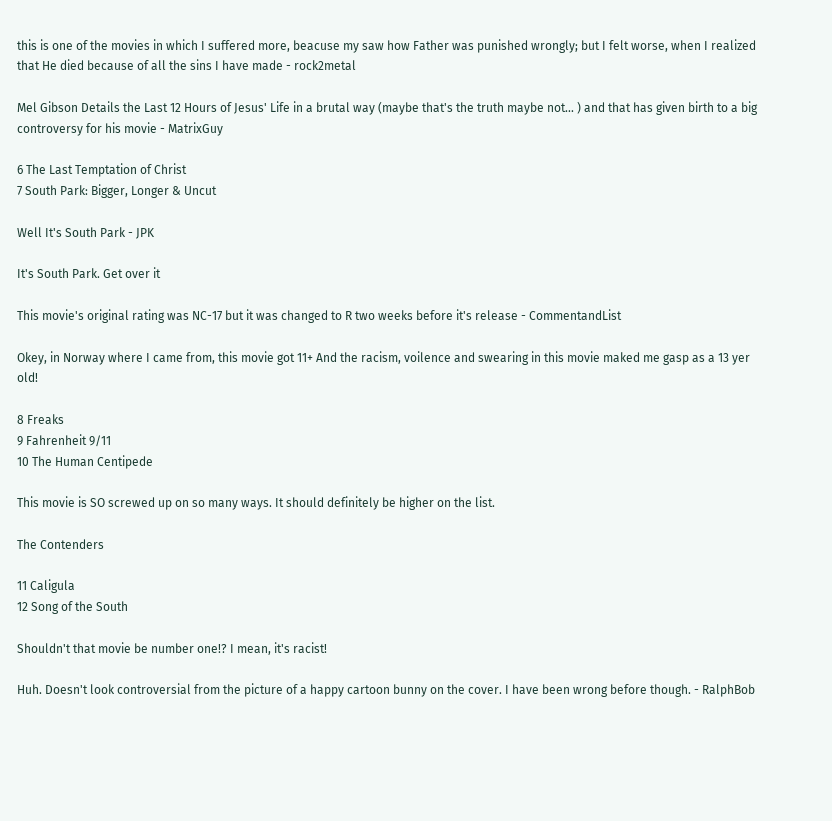this is one of the movies in which I suffered more, beacuse my saw how Father was punished wrongly; but I felt worse, when I realized that He died because of all the sins I have made - rock2metal

Mel Gibson Details the Last 12 Hours of Jesus' Life in a brutal way (maybe that's the truth maybe not... ) and that has given birth to a big controversy for his movie - MatrixGuy

6 The Last Temptation of Christ
7 South Park: Bigger, Longer & Uncut

Well It's South Park - JPK

It's South Park. Get over it

This movie's original rating was NC-17 but it was changed to R two weeks before it's release - CommentandList

Okey, in Norway where I came from, this movie got 11+ And the racism, voilence and swearing in this movie maked me gasp as a 13 yer old!

8 Freaks
9 Fahrenheit 9/11
10 The Human Centipede

This movie is SO screwed up on so many ways. It should definitely be higher on the list.

The Contenders

11 Caligula
12 Song of the South

Shouldn't that movie be number one!? I mean, it's racist!

Huh. Doesn't look controversial from the picture of a happy cartoon bunny on the cover. I have been wrong before though. - RalphBob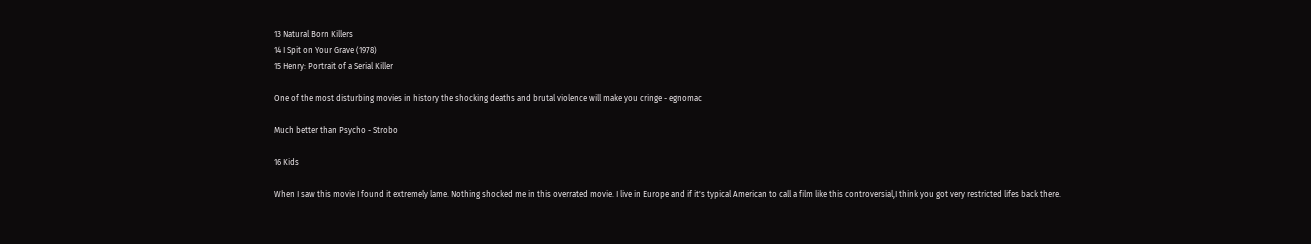13 Natural Born Killers
14 I Spit on Your Grave (1978)
15 Henry: Portrait of a Serial Killer

One of the most disturbing movies in history the shocking deaths and brutal violence will make you cringe - egnomac

Much better than Psycho - Strobo

16 Kids

When I saw this movie I found it extremely lame. Nothing shocked me in this overrated movie. I live in Europe and if it's typical American to call a film like this controversial,I think you got very restricted lifes back there.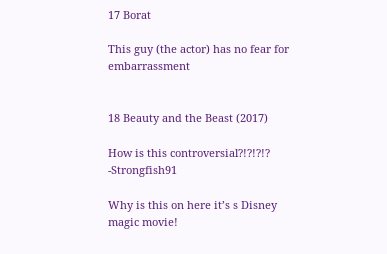17 Borat

This guy (the actor) has no fear for embarrassment


18 Beauty and the Beast (2017)

How is this controversial?!?!?!? -Strongfish91

Why is this on here it’s s Disney magic movie!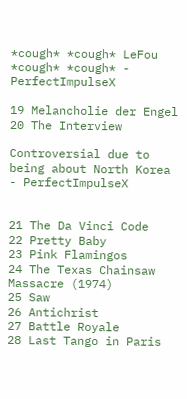*cough* *cough* LeFou *cough* *cough* - PerfectImpulseX

19 Melancholie der Engel
20 The Interview

Controversial due to being about North Korea - PerfectImpulseX


21 The Da Vinci Code
22 Pretty Baby
23 Pink Flamingos
24 The Texas Chainsaw Massacre (1974)
25 Saw
26 Antichrist
27 Battle Royale
28 Last Tango in Paris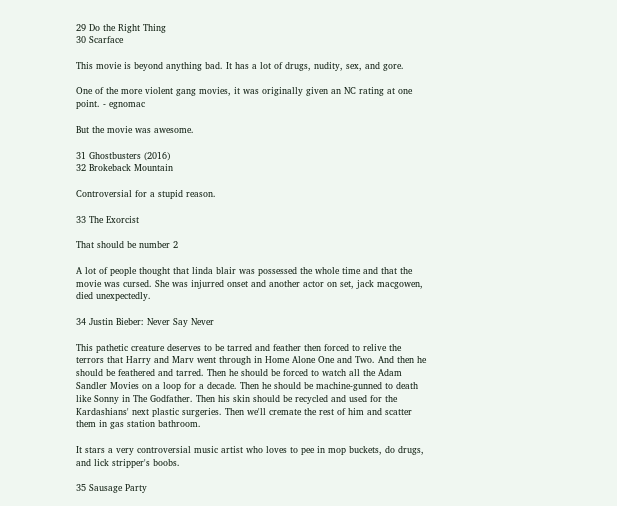29 Do the Right Thing
30 Scarface

This movie is beyond anything bad. It has a lot of drugs, nudity, sex, and gore.

One of the more violent gang movies, it was originally given an NC rating at one point. - egnomac

But the movie was awesome.

31 Ghostbusters (2016)
32 Brokeback Mountain

Controversial for a stupid reason.

33 The Exorcist

That should be number 2

A lot of people thought that linda blair was possessed the whole time and that the movie was cursed. She was injurred onset and another actor on set, jack macgowen, died unexpectedly.

34 Justin Bieber: Never Say Never

This pathetic creature deserves to be tarred and feather then forced to relive the terrors that Harry and Marv went through in Home Alone One and Two. And then he should be feathered and tarred. Then he should be forced to watch all the Adam Sandler Movies on a loop for a decade. Then he should be machine-gunned to death like Sonny in The Godfather. Then his skin should be recycled and used for the Kardashians' next plastic surgeries. Then we'll cremate the rest of him and scatter them in gas station bathroom.

It stars a very controversial music artist who loves to pee in mop buckets, do drugs, and lick stripper's boobs.

35 Sausage Party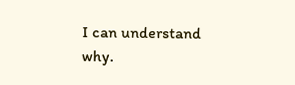I can understand why.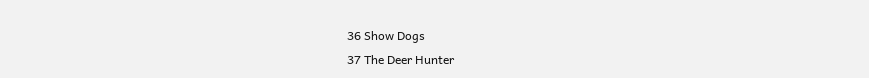36 Show Dogs
37 The Deer Hunter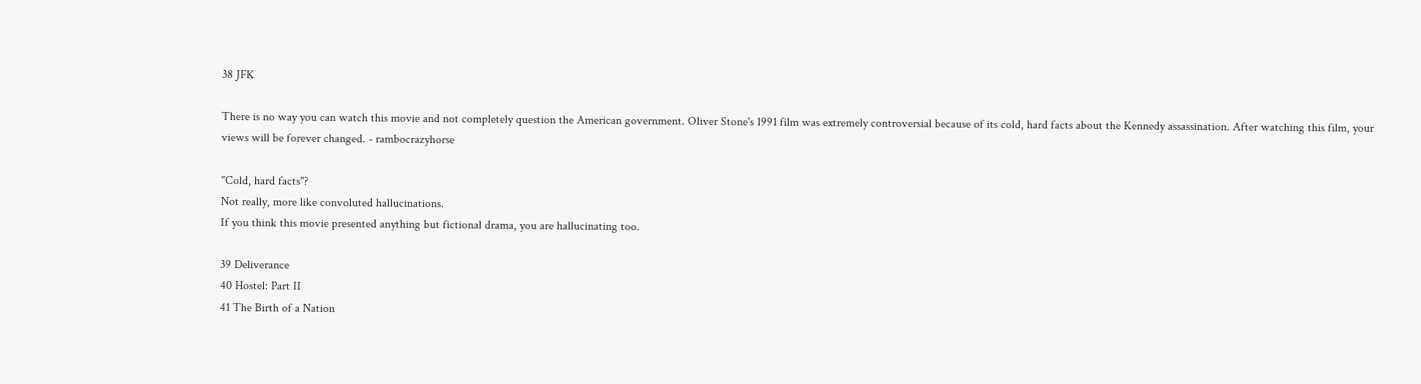38 JFK

There is no way you can watch this movie and not completely question the American government. Oliver Stone's 1991 film was extremely controversial because of its cold, hard facts about the Kennedy assassination. After watching this film, your views will be forever changed. - rambocrazyhorse

"Cold, hard facts"?
Not really, more like convoluted hallucinations.
If you think this movie presented anything but fictional drama, you are hallucinating too.

39 Deliverance
40 Hostel: Part II
41 The Birth of a Nation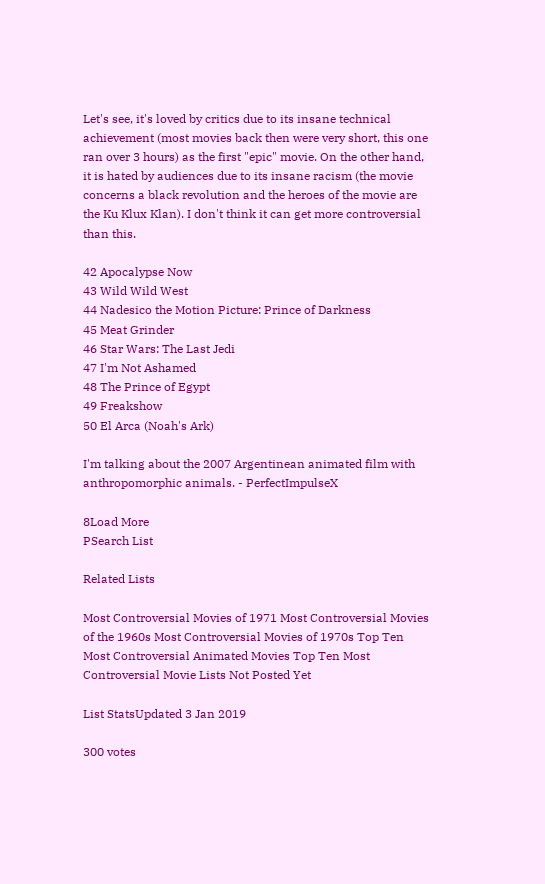Let's see, it's loved by critics due to its insane technical achievement (most movies back then were very short, this one ran over 3 hours) as the first "epic" movie. On the other hand, it is hated by audiences due to its insane racism (the movie concerns a black revolution and the heroes of the movie are the Ku Klux Klan). I don't think it can get more controversial than this.

42 Apocalypse Now
43 Wild Wild West
44 Nadesico the Motion Picture: Prince of Darkness
45 Meat Grinder
46 Star Wars: The Last Jedi
47 I'm Not Ashamed
48 The Prince of Egypt
49 Freakshow
50 El Arca (Noah's Ark)

I'm talking about the 2007 Argentinean animated film with anthropomorphic animals. - PerfectImpulseX

8Load More
PSearch List

Related Lists

Most Controversial Movies of 1971 Most Controversial Movies of the 1960s Most Controversial Movies of 1970s Top Ten Most Controversial Animated Movies Top Ten Most Controversial Movie Lists Not Posted Yet

List StatsUpdated 3 Jan 2019

300 votes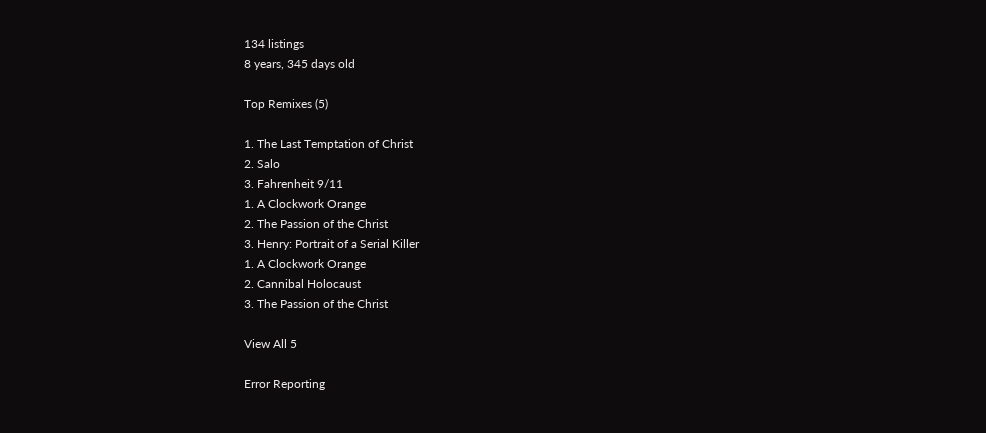134 listings
8 years, 345 days old

Top Remixes (5)

1. The Last Temptation of Christ
2. Salo
3. Fahrenheit 9/11
1. A Clockwork Orange
2. The Passion of the Christ
3. Henry: Portrait of a Serial Killer
1. A Clockwork Orange
2. Cannibal Holocaust
3. The Passion of the Christ

View All 5

Error Reporting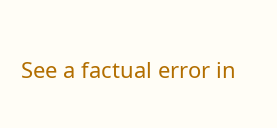See a factual error in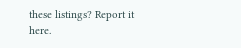these listings? Report it here.